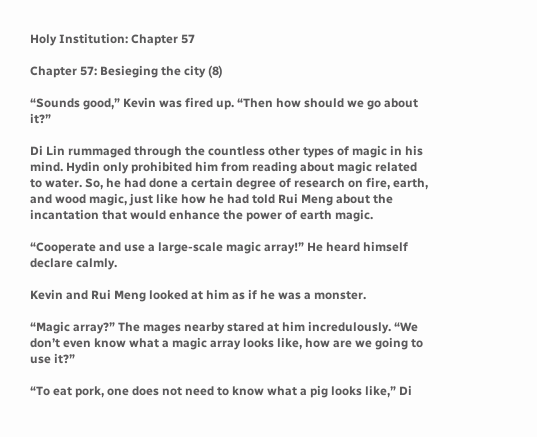Holy Institution: Chapter 57

Chapter 57: Besieging the city (8)

“Sounds good,” Kevin was fired up. “Then how should we go about it?”

Di Lin rummaged through the countless other types of magic in his mind. Hydin only prohibited him from reading about magic related to water. So, he had done a certain degree of research on fire, earth, and wood magic, just like how he had told Rui Meng about the incantation that would enhance the power of earth magic.

“Cooperate and use a large-scale magic array!” He heard himself declare calmly.

Kevin and Rui Meng looked at him as if he was a monster.

“Magic array?” The mages nearby stared at him incredulously. “We don’t even know what a magic array looks like, how are we going to use it?”

“To eat pork, one does not need to know what a pig looks like,” Di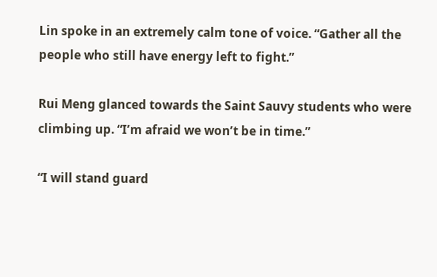Lin spoke in an extremely calm tone of voice. “Gather all the people who still have energy left to fight.”

Rui Meng glanced towards the Saint Sauvy students who were climbing up. “I’m afraid we won’t be in time.”

“I will stand guard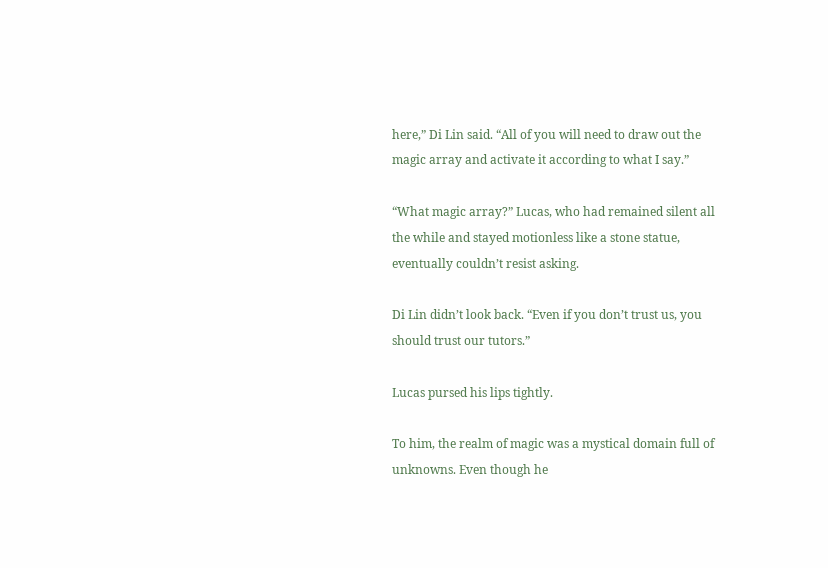here,” Di Lin said. “All of you will need to draw out the magic array and activate it according to what I say.”

“What magic array?” Lucas, who had remained silent all the while and stayed motionless like a stone statue, eventually couldn’t resist asking.

Di Lin didn’t look back. “Even if you don’t trust us, you should trust our tutors.”

Lucas pursed his lips tightly.

To him, the realm of magic was a mystical domain full of unknowns. Even though he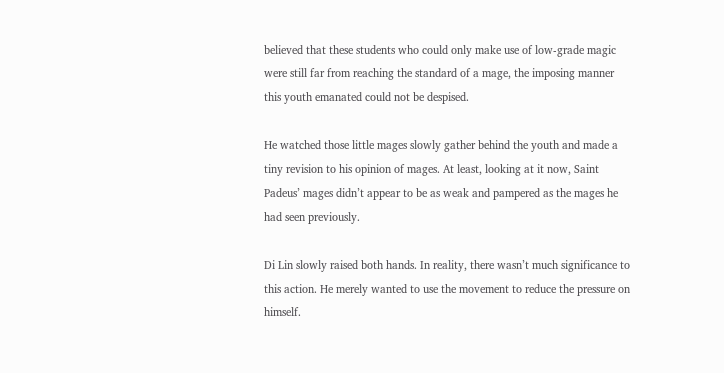believed that these students who could only make use of low-grade magic were still far from reaching the standard of a mage, the imposing manner this youth emanated could not be despised.

He watched those little mages slowly gather behind the youth and made a tiny revision to his opinion of mages. At least, looking at it now, Saint Padeus’ mages didn’t appear to be as weak and pampered as the mages he had seen previously.

Di Lin slowly raised both hands. In reality, there wasn’t much significance to this action. He merely wanted to use the movement to reduce the pressure on himself.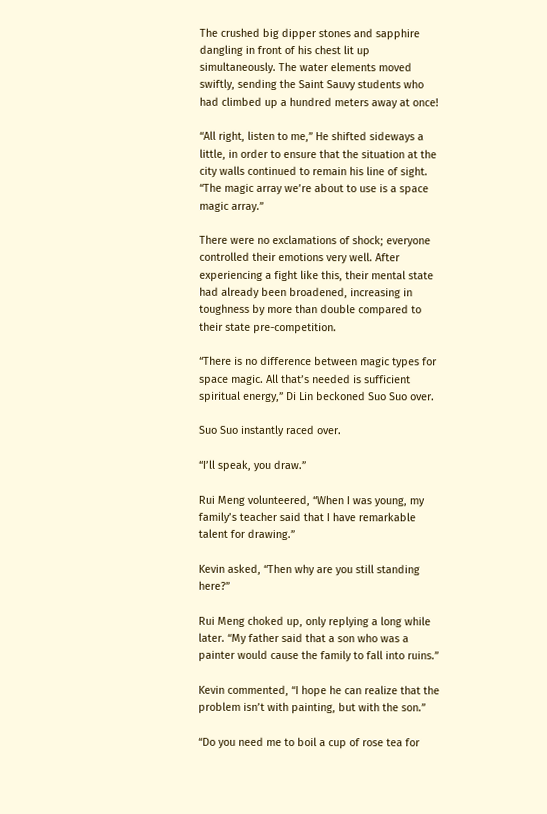The crushed big dipper stones and sapphire dangling in front of his chest lit up simultaneously. The water elements moved swiftly, sending the Saint Sauvy students who had climbed up a hundred meters away at once!

“All right, listen to me,” He shifted sideways a little, in order to ensure that the situation at the city walls continued to remain his line of sight. “The magic array we’re about to use is a space magic array.”

There were no exclamations of shock; everyone controlled their emotions very well. After experiencing a fight like this, their mental state had already been broadened, increasing in toughness by more than double compared to their state pre-competition.

“There is no difference between magic types for space magic. All that’s needed is sufficient spiritual energy,” Di Lin beckoned Suo Suo over.

Suo Suo instantly raced over.

“I’ll speak, you draw.”

Rui Meng volunteered, “When I was young, my family’s teacher said that I have remarkable talent for drawing.”

Kevin asked, “Then why are you still standing here?”

Rui Meng choked up, only replying a long while later. “My father said that a son who was a painter would cause the family to fall into ruins.”

Kevin commented, “I hope he can realize that the problem isn’t with painting, but with the son.”

“Do you need me to boil a cup of rose tea for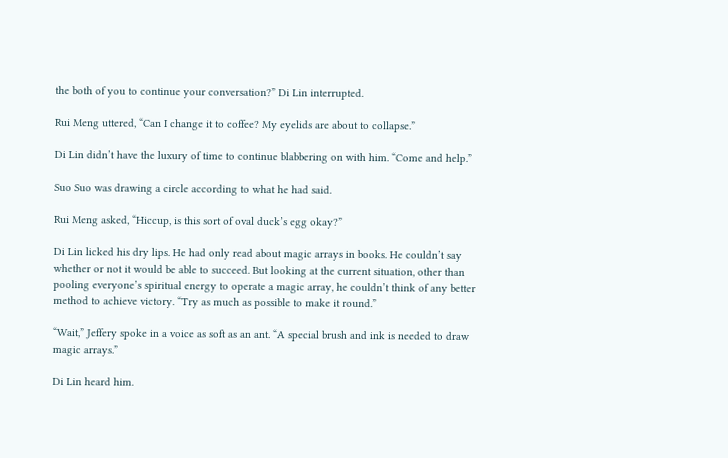the both of you to continue your conversation?” Di Lin interrupted.

Rui Meng uttered, “Can I change it to coffee? My eyelids are about to collapse.”

Di Lin didn’t have the luxury of time to continue blabbering on with him. “Come and help.”

Suo Suo was drawing a circle according to what he had said.

Rui Meng asked, “Hiccup, is this sort of oval duck’s egg okay?”

Di Lin licked his dry lips. He had only read about magic arrays in books. He couldn’t say whether or not it would be able to succeed. But looking at the current situation, other than pooling everyone’s spiritual energy to operate a magic array, he couldn’t think of any better method to achieve victory. “Try as much as possible to make it round.”

“Wait,” Jeffery spoke in a voice as soft as an ant. “A special brush and ink is needed to draw magic arrays.”

Di Lin heard him.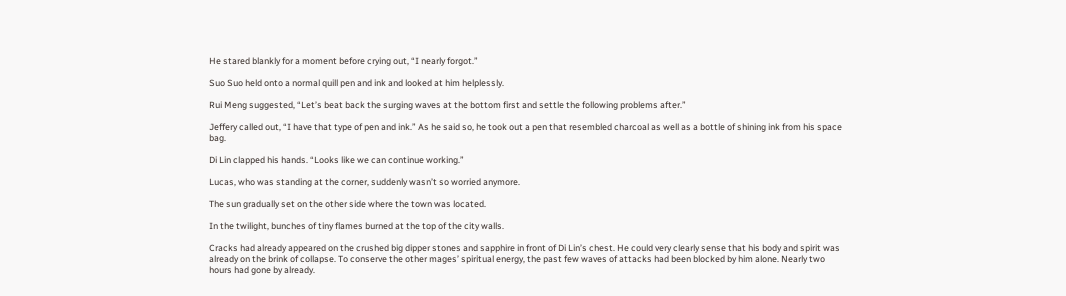He stared blankly for a moment before crying out, “I nearly forgot.”

Suo Suo held onto a normal quill pen and ink and looked at him helplessly.

Rui Meng suggested, “Let’s beat back the surging waves at the bottom first and settle the following problems after.”

Jeffery called out, “I have that type of pen and ink.” As he said so, he took out a pen that resembled charcoal as well as a bottle of shining ink from his space bag.

Di Lin clapped his hands. “Looks like we can continue working.”

Lucas, who was standing at the corner, suddenly wasn’t so worried anymore.

The sun gradually set on the other side where the town was located.

In the twilight, bunches of tiny flames burned at the top of the city walls.

Cracks had already appeared on the crushed big dipper stones and sapphire in front of Di Lin’s chest. He could very clearly sense that his body and spirit was already on the brink of collapse. To conserve the other mages’ spiritual energy, the past few waves of attacks had been blocked by him alone. Nearly two hours had gone by already.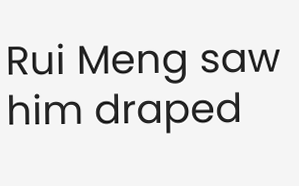Rui Meng saw him draped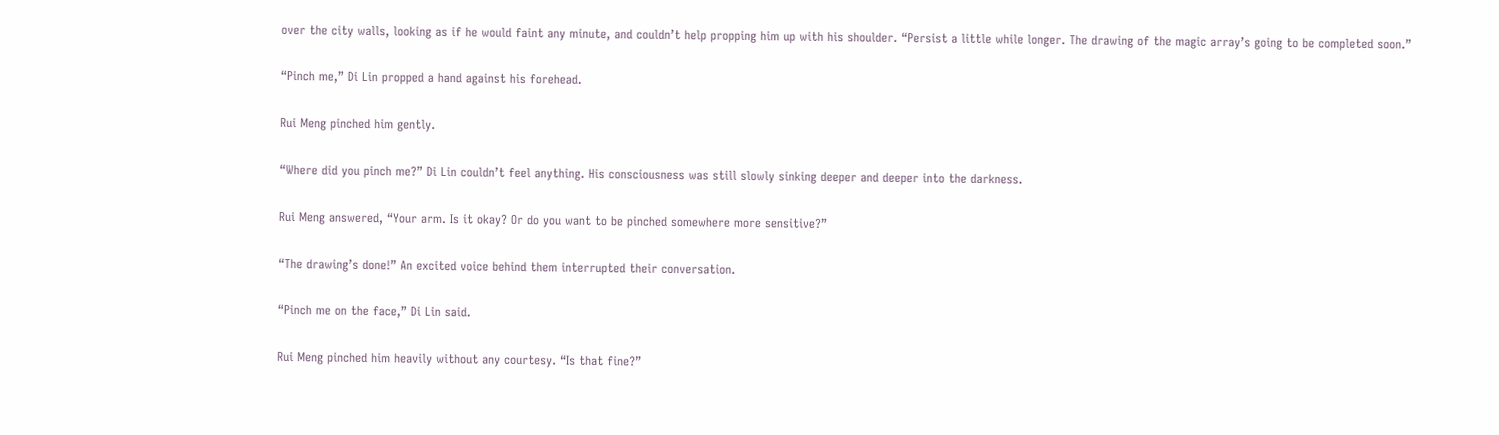over the city walls, looking as if he would faint any minute, and couldn’t help propping him up with his shoulder. “Persist a little while longer. The drawing of the magic array’s going to be completed soon.”

“Pinch me,” Di Lin propped a hand against his forehead.

Rui Meng pinched him gently.

“Where did you pinch me?” Di Lin couldn’t feel anything. His consciousness was still slowly sinking deeper and deeper into the darkness.

Rui Meng answered, “Your arm. Is it okay? Or do you want to be pinched somewhere more sensitive?”

“The drawing’s done!” An excited voice behind them interrupted their conversation.

“Pinch me on the face,” Di Lin said.

Rui Meng pinched him heavily without any courtesy. “Is that fine?”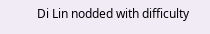Di Lin nodded with difficulty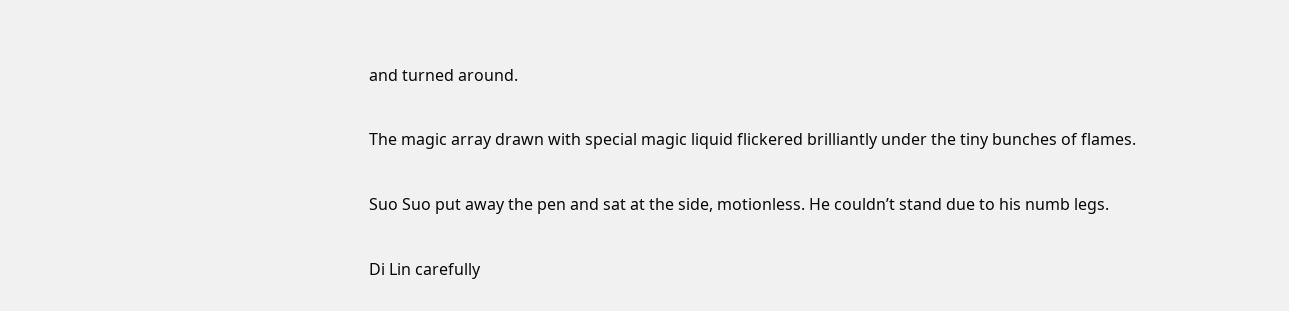and turned around.

The magic array drawn with special magic liquid flickered brilliantly under the tiny bunches of flames.

Suo Suo put away the pen and sat at the side, motionless. He couldn’t stand due to his numb legs.

Di Lin carefully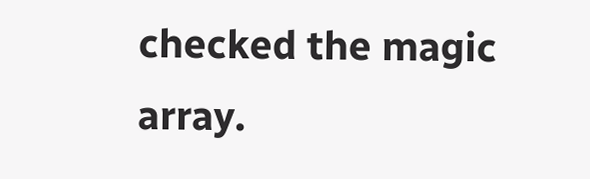checked the magic array.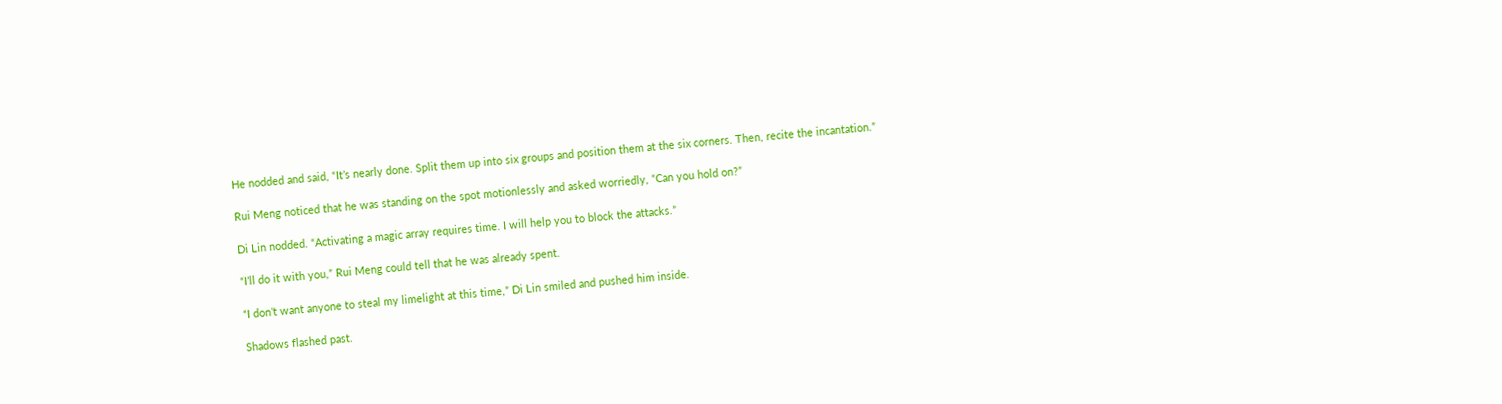He nodded and said, “It’s nearly done. Split them up into six groups and position them at the six corners. Then, recite the incantation.”

Rui Meng noticed that he was standing on the spot motionlessly and asked worriedly, “Can you hold on?”

Di Lin nodded. “Activating a magic array requires time. I will help you to block the attacks.”

“I’ll do it with you,” Rui Meng could tell that he was already spent.

“I don’t want anyone to steal my limelight at this time,” Di Lin smiled and pushed him inside.

Shadows flashed past.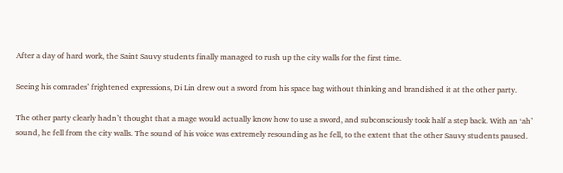After a day of hard work, the Saint Sauvy students finally managed to rush up the city walls for the first time.

Seeing his comrades’ frightened expressions, Di Lin drew out a sword from his space bag without thinking and brandished it at the other party.

The other party clearly hadn’t thought that a mage would actually know how to use a sword, and subconsciously took half a step back. With an ‘ah’ sound, he fell from the city walls. The sound of his voice was extremely resounding as he fell, to the extent that the other Sauvy students paused.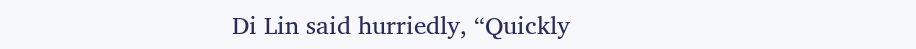Di Lin said hurriedly, “Quickly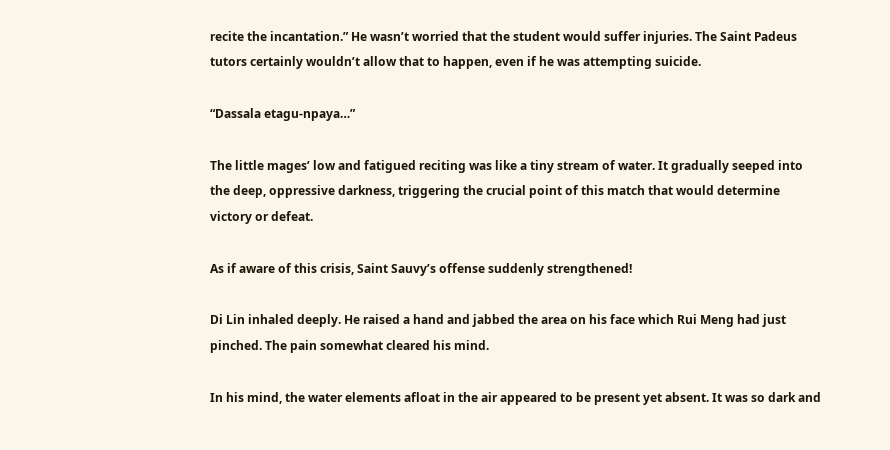recite the incantation.” He wasn’t worried that the student would suffer injuries. The Saint Padeus tutors certainly wouldn’t allow that to happen, even if he was attempting suicide.

“Dassala etagu-npaya…”

The little mages’ low and fatigued reciting was like a tiny stream of water. It gradually seeped into the deep, oppressive darkness, triggering the crucial point of this match that would determine victory or defeat.

As if aware of this crisis, Saint Sauvy’s offense suddenly strengthened!

Di Lin inhaled deeply. He raised a hand and jabbed the area on his face which Rui Meng had just pinched. The pain somewhat cleared his mind.

In his mind, the water elements afloat in the air appeared to be present yet absent. It was so dark and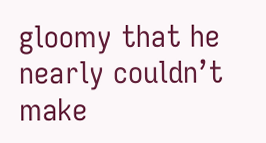gloomy that he nearly couldn’t make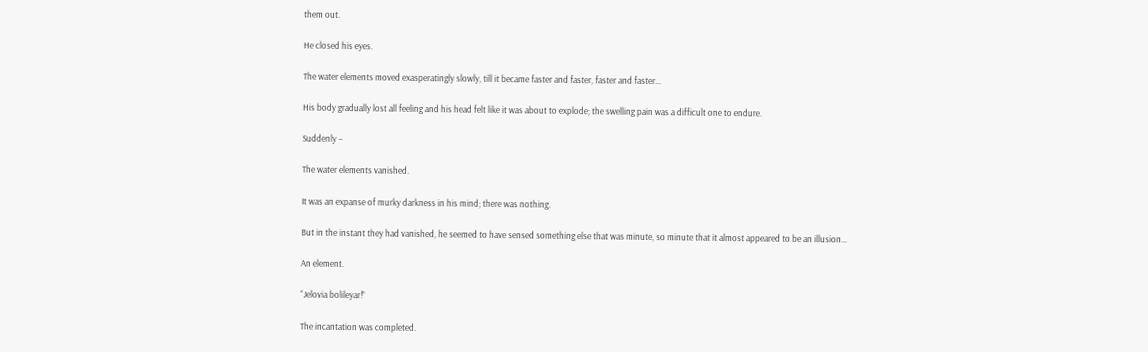them out.

He closed his eyes.

The water elements moved exasperatingly slowly, till it became faster and faster, faster and faster…

His body gradually lost all feeling and his head felt like it was about to explode; the swelling pain was a difficult one to endure.

Suddenly –

The water elements vanished.

It was an expanse of murky darkness in his mind; there was nothing.

But in the instant they had vanished, he seemed to have sensed something else that was minute, so minute that it almost appeared to be an illusion…

An element.

“Jelovia bolileyar!”

The incantation was completed.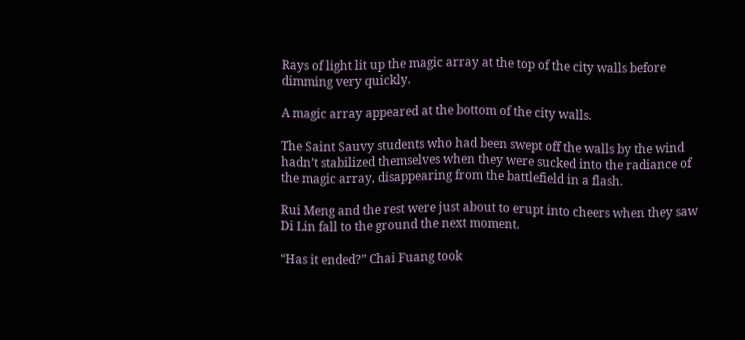Rays of light lit up the magic array at the top of the city walls before dimming very quickly.

A magic array appeared at the bottom of the city walls.

The Saint Sauvy students who had been swept off the walls by the wind hadn’t stabilized themselves when they were sucked into the radiance of the magic array, disappearing from the battlefield in a flash.

Rui Meng and the rest were just about to erupt into cheers when they saw Di Lin fall to the ground the next moment.

“Has it ended?” Chai Fuang took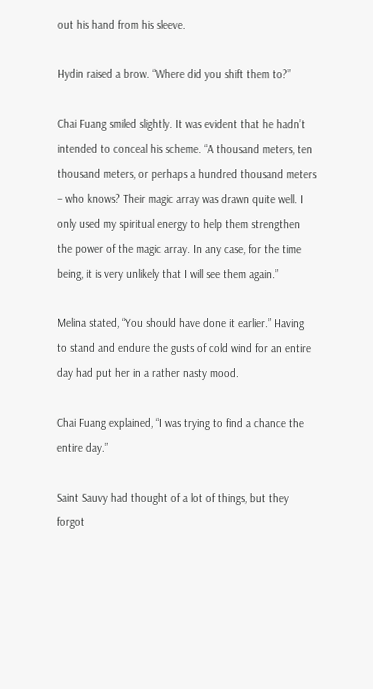out his hand from his sleeve.

Hydin raised a brow. “Where did you shift them to?”

Chai Fuang smiled slightly. It was evident that he hadn’t intended to conceal his scheme. “A thousand meters, ten thousand meters, or perhaps a hundred thousand meters – who knows? Their magic array was drawn quite well. I only used my spiritual energy to help them strengthen the power of the magic array. In any case, for the time being, it is very unlikely that I will see them again.”

Melina stated, “You should have done it earlier.” Having to stand and endure the gusts of cold wind for an entire day had put her in a rather nasty mood.

Chai Fuang explained, “I was trying to find a chance the entire day.”

Saint Sauvy had thought of a lot of things, but they forgot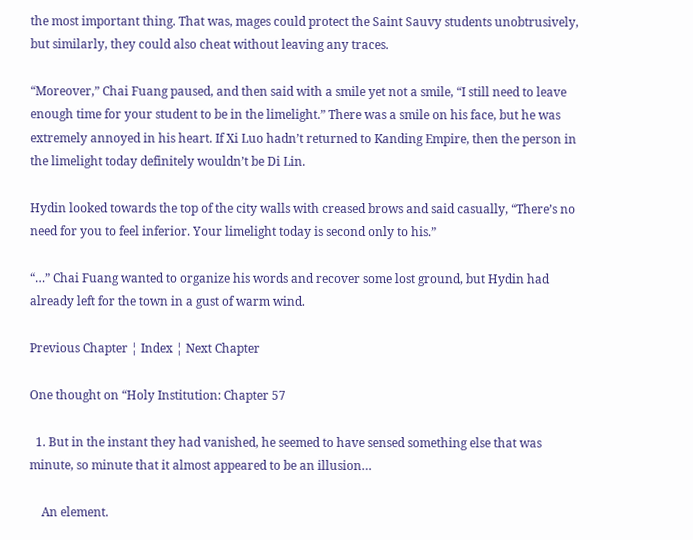the most important thing. That was, mages could protect the Saint Sauvy students unobtrusively, but similarly, they could also cheat without leaving any traces.

“Moreover,” Chai Fuang paused, and then said with a smile yet not a smile, “I still need to leave enough time for your student to be in the limelight.” There was a smile on his face, but he was extremely annoyed in his heart. If Xi Luo hadn’t returned to Kanding Empire, then the person in the limelight today definitely wouldn’t be Di Lin.

Hydin looked towards the top of the city walls with creased brows and said casually, “There’s no need for you to feel inferior. Your limelight today is second only to his.”

“…” Chai Fuang wanted to organize his words and recover some lost ground, but Hydin had already left for the town in a gust of warm wind.

Previous Chapter ¦ Index ¦ Next Chapter

One thought on “Holy Institution: Chapter 57

  1. But in the instant they had vanished, he seemed to have sensed something else that was minute, so minute that it almost appeared to be an illusion…

    An element.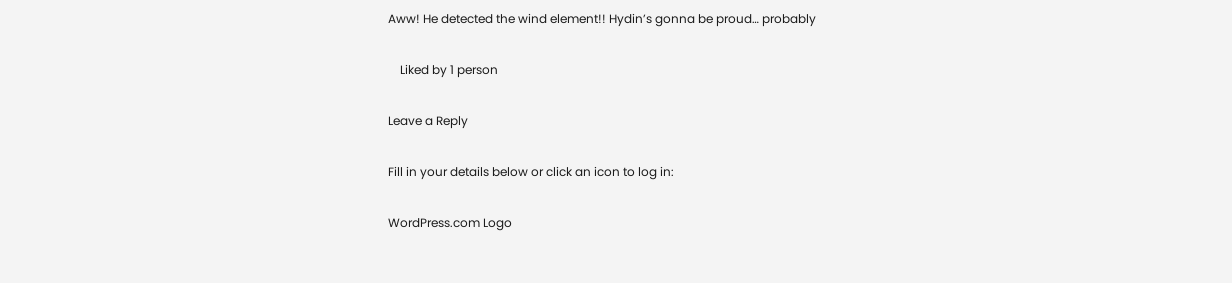Aww! He detected the wind element!! Hydin’s gonna be proud… probably

    Liked by 1 person

Leave a Reply

Fill in your details below or click an icon to log in:

WordPress.com Logo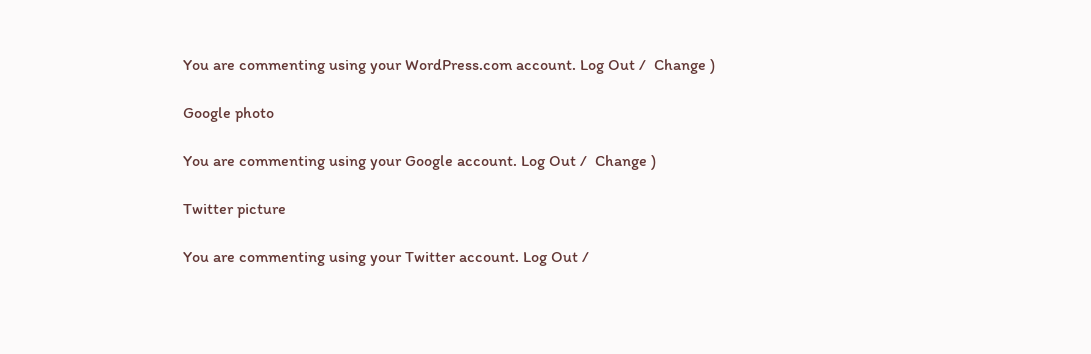You are commenting using your WordPress.com account. Log Out /  Change )

Google photo

You are commenting using your Google account. Log Out /  Change )

Twitter picture

You are commenting using your Twitter account. Log Out /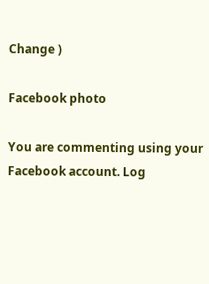Change )

Facebook photo

You are commenting using your Facebook account. Log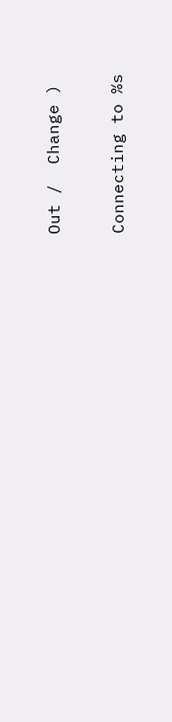Out /  Change )

Connecting to %s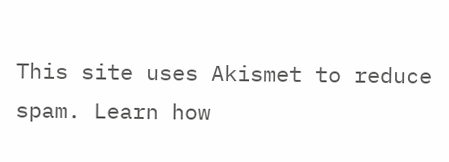This site uses Akismet to reduce spam. Learn how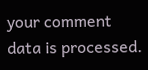your comment data is processed.